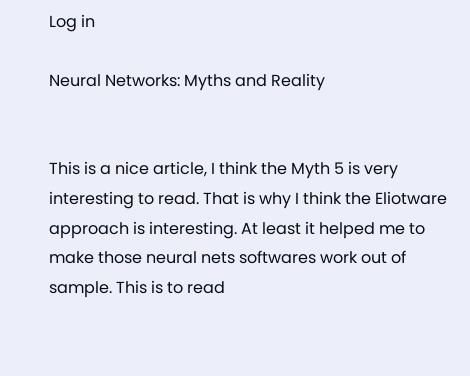Log in

Neural Networks: Myths and Reality


This is a nice article, I think the Myth 5 is very interesting to read. That is why I think the Eliotware approach is interesting. At least it helped me to make those neural nets softwares work out of sample. This is to read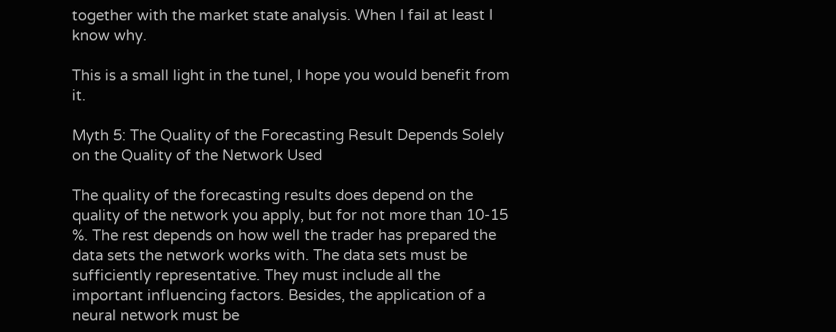together with the market state analysis. When I fail at least I know why.

This is a small light in the tunel, I hope you would benefit from it.

Myth 5: The Quality of the Forecasting Result Depends Solely on the Quality of the Network Used

The quality of the forecasting results does depend on the quality of the network you apply, but for not more than 10-15 %. The rest depends on how well the trader has prepared the data sets the network works with. The data sets must be sufficiently representative. They must include all the important influencing factors. Besides, the application of a neural network must be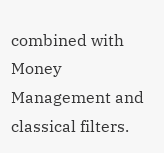combined with Money Management and classical filters.